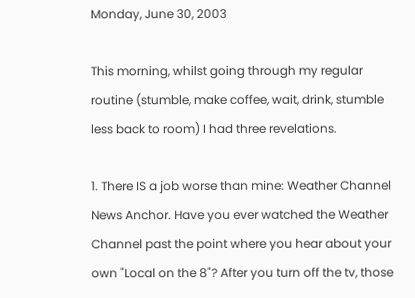Monday, June 30, 2003

This morning, whilst going through my regular routine (stumble, make coffee, wait, drink, stumble less back to room) I had three revelations.

1. There IS a job worse than mine: Weather Channel News Anchor. Have you ever watched the Weather Channel past the point where you hear about your own "Local on the 8"? After you turn off the tv, those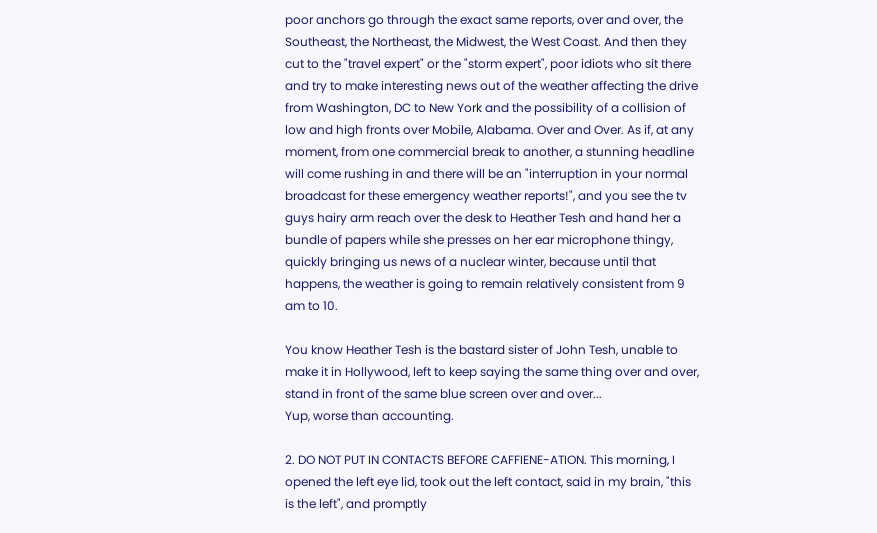poor anchors go through the exact same reports, over and over, the Southeast, the Northeast, the Midwest, the West Coast. And then they cut to the "travel expert" or the "storm expert", poor idiots who sit there and try to make interesting news out of the weather affecting the drive from Washington, DC to New York and the possibility of a collision of low and high fronts over Mobile, Alabama. Over and Over. As if, at any moment, from one commercial break to another, a stunning headline will come rushing in and there will be an "interruption in your normal broadcast for these emergency weather reports!", and you see the tv guys hairy arm reach over the desk to Heather Tesh and hand her a bundle of papers while she presses on her ear microphone thingy, quickly bringing us news of a nuclear winter, because until that happens, the weather is going to remain relatively consistent from 9 am to 10.

You know Heather Tesh is the bastard sister of John Tesh, unable to make it in Hollywood, left to keep saying the same thing over and over, stand in front of the same blue screen over and over...
Yup, worse than accounting.

2. DO NOT PUT IN CONTACTS BEFORE CAFFIENE-ATION. This morning, I opened the left eye lid, took out the left contact, said in my brain, "this is the left", and promptly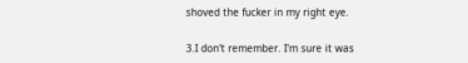shoved the fucker in my right eye.

3.I don't remember. I'm sure it was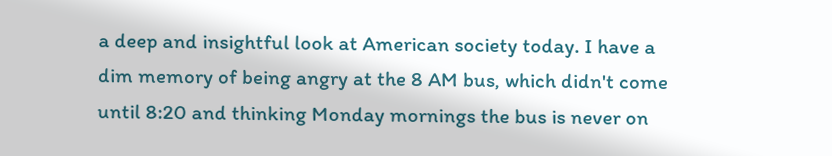a deep and insightful look at American society today. I have a dim memory of being angry at the 8 AM bus, which didn't come until 8:20 and thinking Monday mornings the bus is never on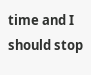time and I should stop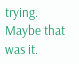trying. Maybe that was it.